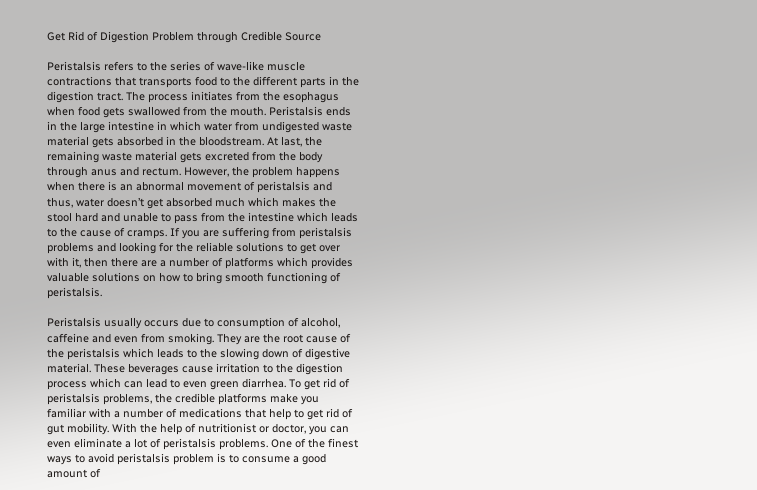Get Rid of Digestion Problem through Credible Source

Peristalsis refers to the series of wave-like muscle contractions that transports food to the different parts in the digestion tract. The process initiates from the esophagus when food gets swallowed from the mouth. Peristalsis ends in the large intestine in which water from undigested waste material gets absorbed in the bloodstream. At last, the remaining waste material gets excreted from the body through anus and rectum. However, the problem happens when there is an abnormal movement of peristalsis and thus, water doesn’t get absorbed much which makes the stool hard and unable to pass from the intestine which leads to the cause of cramps. If you are suffering from peristalsis problems and looking for the reliable solutions to get over with it, then there are a number of platforms which provides valuable solutions on how to bring smooth functioning of peristalsis.

Peristalsis usually occurs due to consumption of alcohol, caffeine and even from smoking. They are the root cause of the peristalsis which leads to the slowing down of digestive material. These beverages cause irritation to the digestion process which can lead to even green diarrhea. To get rid of peristalsis problems, the credible platforms make you familiar with a number of medications that help to get rid of gut mobility. With the help of nutritionist or doctor, you can even eliminate a lot of peristalsis problems. One of the finest ways to avoid peristalsis problem is to consume a good amount of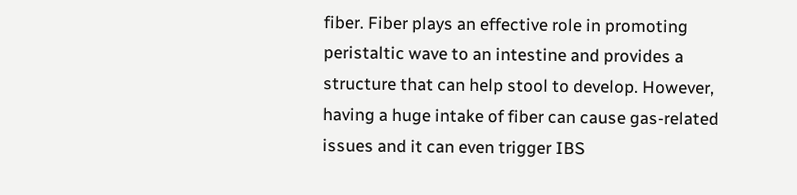fiber. Fiber plays an effective role in promoting peristaltic wave to an intestine and provides a structure that can help stool to develop. However, having a huge intake of fiber can cause gas-related issues and it can even trigger IBS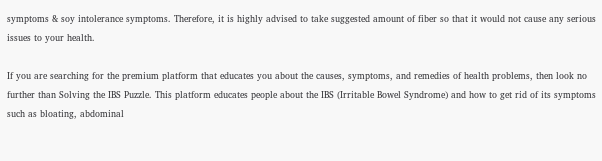symptoms & soy intolerance symptoms. Therefore, it is highly advised to take suggested amount of fiber so that it would not cause any serious issues to your health.

If you are searching for the premium platform that educates you about the causes, symptoms, and remedies of health problems, then look no further than Solving the IBS Puzzle. This platform educates people about the IBS (Irritable Bowel Syndrome) and how to get rid of its symptoms such as bloating, abdominal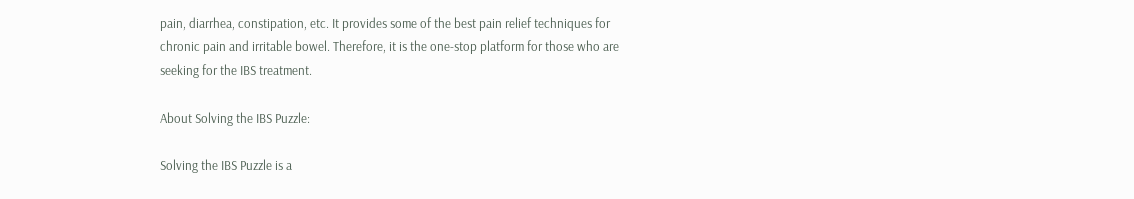pain, diarrhea, constipation, etc. It provides some of the best pain relief techniques for chronic pain and irritable bowel. Therefore, it is the one-stop platform for those who are seeking for the IBS treatment.

About Solving the IBS Puzzle:

Solving the IBS Puzzle is a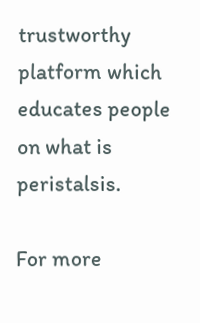trustworthy platform which educates people on what is peristalsis.

For more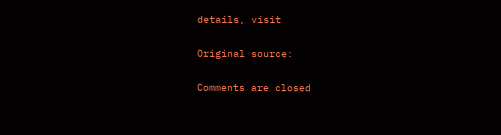details, visit

Original source:

Comments are closed